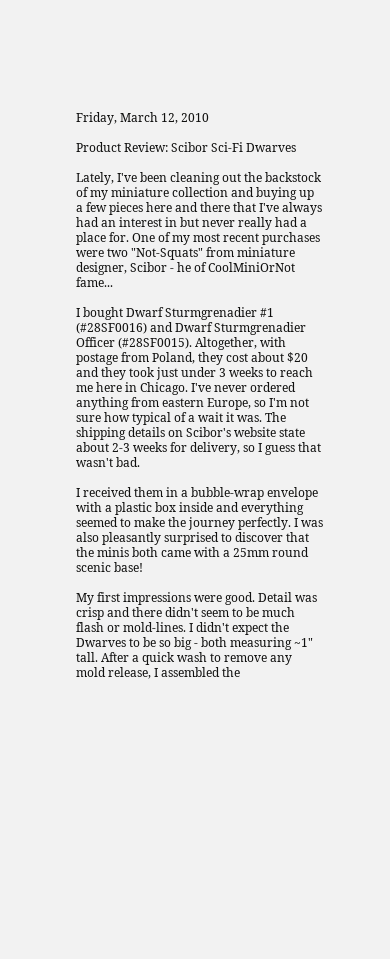Friday, March 12, 2010

Product Review: Scibor Sci-Fi Dwarves

Lately, I've been cleaning out the backstock of my miniature collection and buying up a few pieces here and there that I've always had an interest in but never really had a place for. One of my most recent purchases were two "Not-Squats" from miniature designer, Scibor - he of CoolMiniOrNot fame...

I bought Dwarf Sturmgrenadier #1 (#28SF0016) and Dwarf Sturmgrenadier Officer (#28SF0015). Altogether, with postage from Poland, they cost about $20 and they took just under 3 weeks to reach me here in Chicago. I've never ordered anything from eastern Europe, so I'm not sure how typical of a wait it was. The shipping details on Scibor's website state about 2-3 weeks for delivery, so I guess that wasn't bad.

I received them in a bubble-wrap envelope with a plastic box inside and everything seemed to make the journey perfectly. I was also pleasantly surprised to discover that the minis both came with a 25mm round scenic base!

My first impressions were good. Detail was crisp and there didn't seem to be much flash or mold-lines. I didn't expect the Dwarves to be so big - both measuring ~1" tall. After a quick wash to remove any mold release, I assembled the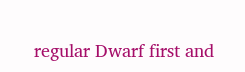regular Dwarf first and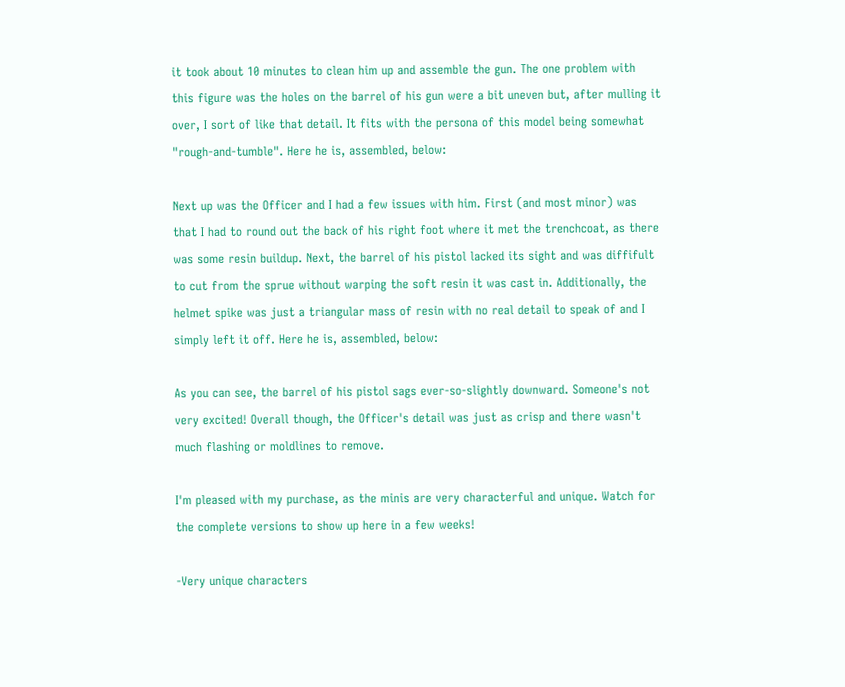it took about 10 minutes to clean him up and assemble the gun. The one problem with this figure was the holes on the barrel of his gun were a bit uneven but, after mulling it over, I sort of like that detail. It fits with the persona of this model being somewhat "rough-and-tumble". Here he is, assembled, below:

Next up was the Officer and I had a few issues with him. First (and most minor) was that I had to round out the back of his right foot where it met the trenchcoat, as there was some resin buildup. Next, the barrel of his pistol lacked its sight and was diffifult to cut from the sprue without warping the soft resin it was cast in. Additionally, the helmet spike was just a triangular mass of resin with no real detail to speak of and I simply left it off. Here he is, assembled, below:

As you can see, the barrel of his pistol sags ever-so-slightly downward. Someone's not very excited! Overall though, the Officer's detail was just as crisp and there wasn't much flashing or moldlines to remove.

I'm pleased with my purchase, as the minis are very characterful and unique. Watch for the complete versions to show up here in a few weeks!

-Very unique characters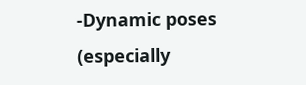-Dynamic poses (especially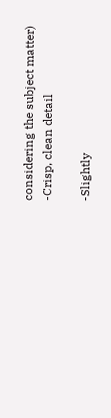considering the subject matter)
-Crisp, clean detail

-Slightly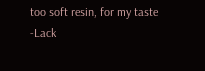too soft resin, for my taste
-Lack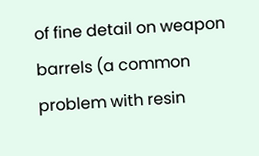of fine detail on weapon barrels (a common problem with resin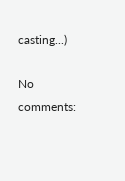casting...)

No comments: